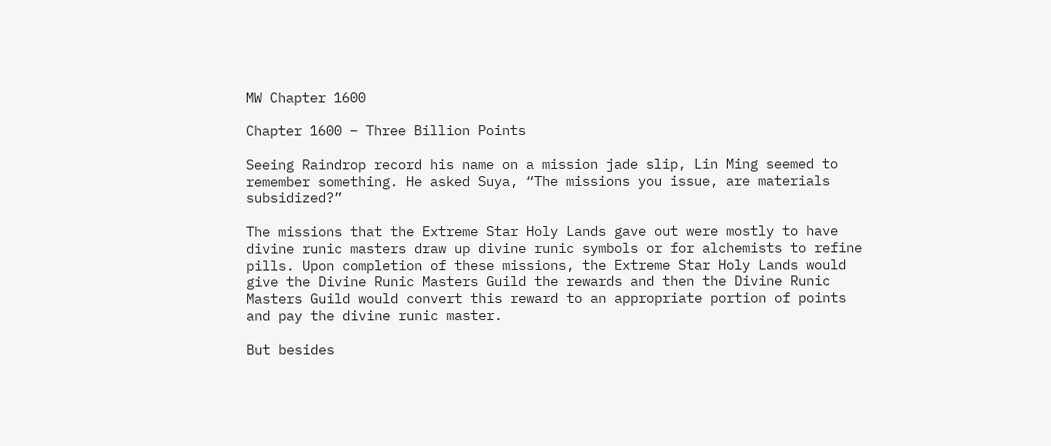MW Chapter 1600

Chapter 1600 – Three Billion Points

Seeing Raindrop record his name on a mission jade slip, Lin Ming seemed to remember something. He asked Suya, “The missions you issue, are materials subsidized?”

The missions that the Extreme Star Holy Lands gave out were mostly to have divine runic masters draw up divine runic symbols or for alchemists to refine pills. Upon completion of these missions, the Extreme Star Holy Lands would give the Divine Runic Masters Guild the rewards and then the Divine Runic Masters Guild would convert this reward to an appropriate portion of points and pay the divine runic master.

But besides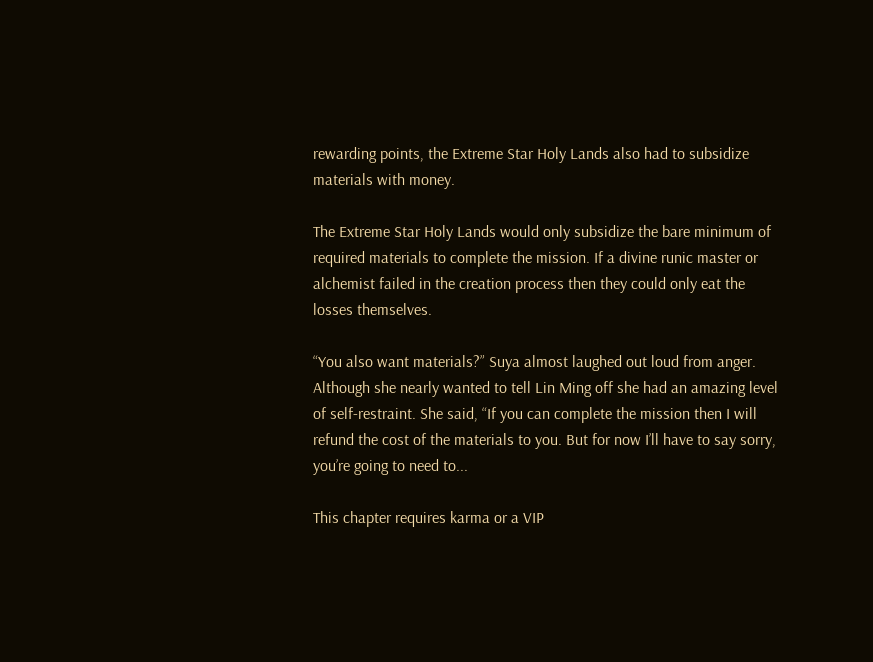rewarding points, the Extreme Star Holy Lands also had to subsidize materials with money.

The Extreme Star Holy Lands would only subsidize the bare minimum of required materials to complete the mission. If a divine runic master or alchemist failed in the creation process then they could only eat the losses themselves.

“You also want materials?” Suya almost laughed out loud from anger. Although she nearly wanted to tell Lin Ming off she had an amazing level of self-restraint. She said, “If you can complete the mission then I will refund the cost of the materials to you. But for now I’ll have to say sorry, you’re going to need to...

This chapter requires karma or a VIP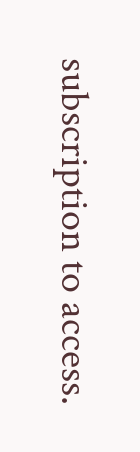subscription to access.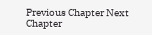Previous Chapter Next Chapter